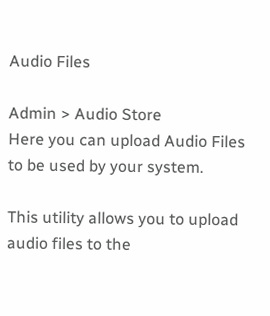Audio Files

Admin > Audio Store
Here you can upload Audio Files to be used by your system.

This utility allows you to upload audio files to the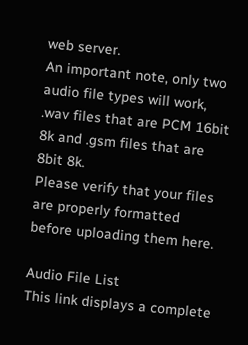web server.
An important note, only two audio file types will work, .wav files that are PCM 16bit 8k and .gsm files that are 8bit 8k.
Please verify that your files are properly formatted before uploading them here.

Audio File List
This link displays a complete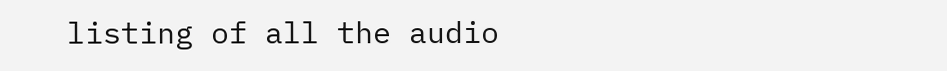listing of all the audio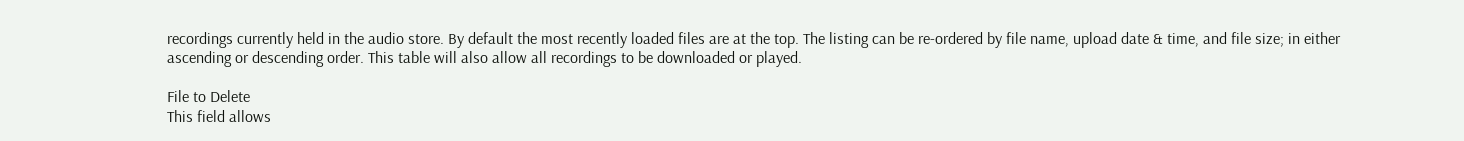recordings currently held in the audio store. By default the most recently loaded files are at the top. The listing can be re-ordered by file name, upload date & time, and file size; in either ascending or descending order. This table will also allow all recordings to be downloaded or played.

File to Delete
This field allows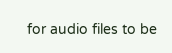for audio files to be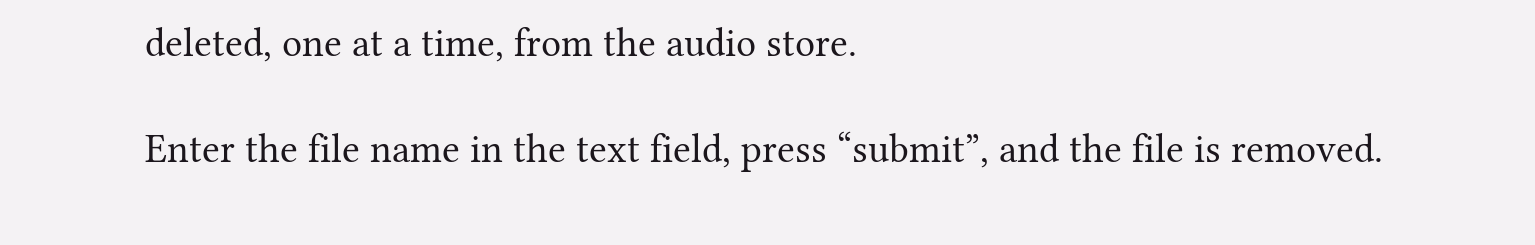deleted, one at a time, from the audio store.

Enter the file name in the text field, press “submit”, and the file is removed.